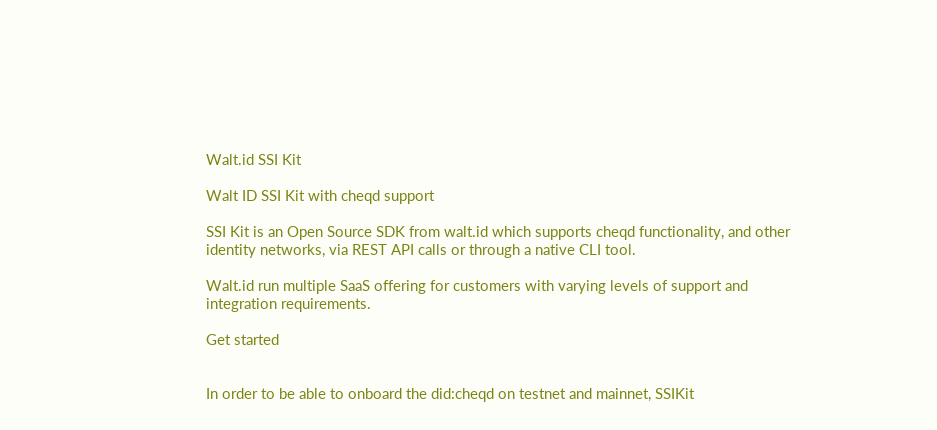Walt.id SSI Kit

Walt ID SSI Kit with cheqd support

SSI Kit is an Open Source SDK from walt.id which supports cheqd functionality, and other identity networks, via REST API calls or through a native CLI tool.

Walt.id run multiple SaaS offering for customers with varying levels of support and integration requirements.

Get started


In order to be able to onboard the did:cheqd on testnet and mainnet, SSIKit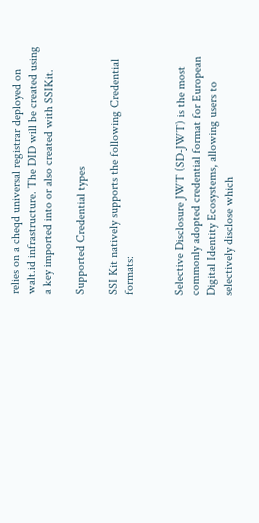relies on a cheqd universal registrar deployed on walt.id infrastructure. The DID will be created using a key imported into or also created with SSIKit.

Supported Credential types

SSI Kit natively supports the following Credential formats:


Selective Disclosure JWT (SD-JWT) is the most commonly adopted credential format for European Digital Identity Ecosystems, allowing users to selectively disclose which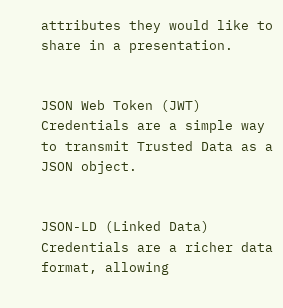attributes they would like to share in a presentation.


JSON Web Token (JWT) Credentials are a simple way to transmit Trusted Data as a JSON object.


JSON-LD (Linked Data) Credentials are a richer data format, allowing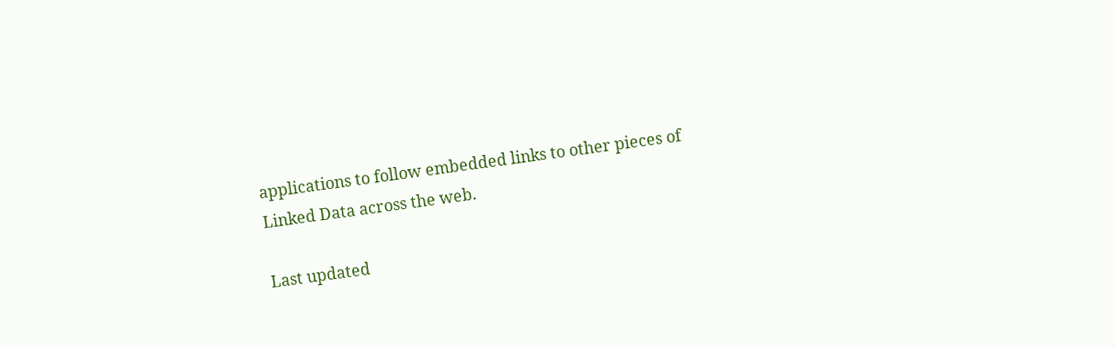applications to follow embedded links to other pieces of Linked Data across the web.

Last updated